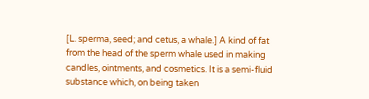[L. sperma, seed; and cetus, a whale.] A kind of fat from the head of the sperm whale used in making candles, ointments, and cosmetics. It is a semi-fluid substance which, on being taken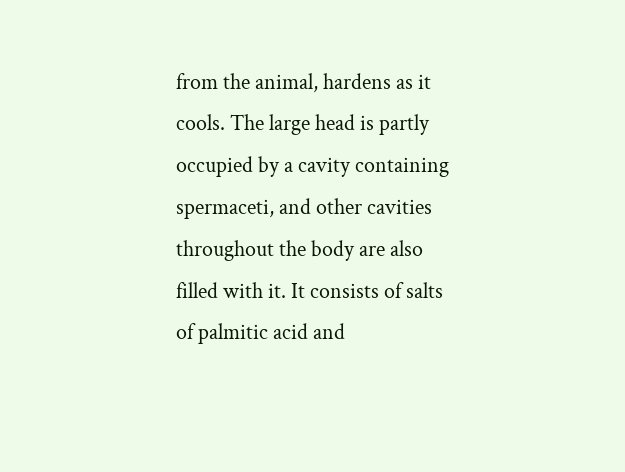from the animal, hardens as it cools. The large head is partly occupied by a cavity containing spermaceti, and other cavities throughout the body are also filled with it. It consists of salts of palmitic acid and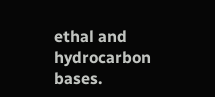ethal and hydrocarbon bases.